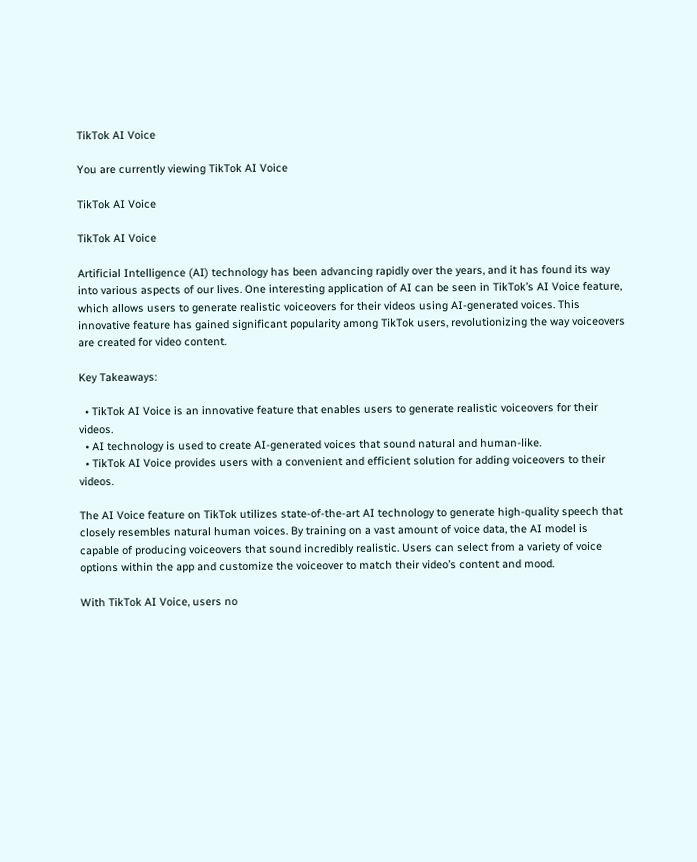TikTok AI Voice

You are currently viewing TikTok AI Voice

TikTok AI Voice

TikTok AI Voice

Artificial Intelligence (AI) technology has been advancing rapidly over the years, and it has found its way into various aspects of our lives. One interesting application of AI can be seen in TikTok’s AI Voice feature, which allows users to generate realistic voiceovers for their videos using AI-generated voices. This innovative feature has gained significant popularity among TikTok users, revolutionizing the way voiceovers are created for video content.

Key Takeaways:

  • TikTok AI Voice is an innovative feature that enables users to generate realistic voiceovers for their videos.
  • AI technology is used to create AI-generated voices that sound natural and human-like.
  • TikTok AI Voice provides users with a convenient and efficient solution for adding voiceovers to their videos.

The AI Voice feature on TikTok utilizes state-of-the-art AI technology to generate high-quality speech that closely resembles natural human voices. By training on a vast amount of voice data, the AI model is capable of producing voiceovers that sound incredibly realistic. Users can select from a variety of voice options within the app and customize the voiceover to match their video’s content and mood.

With TikTok AI Voice, users no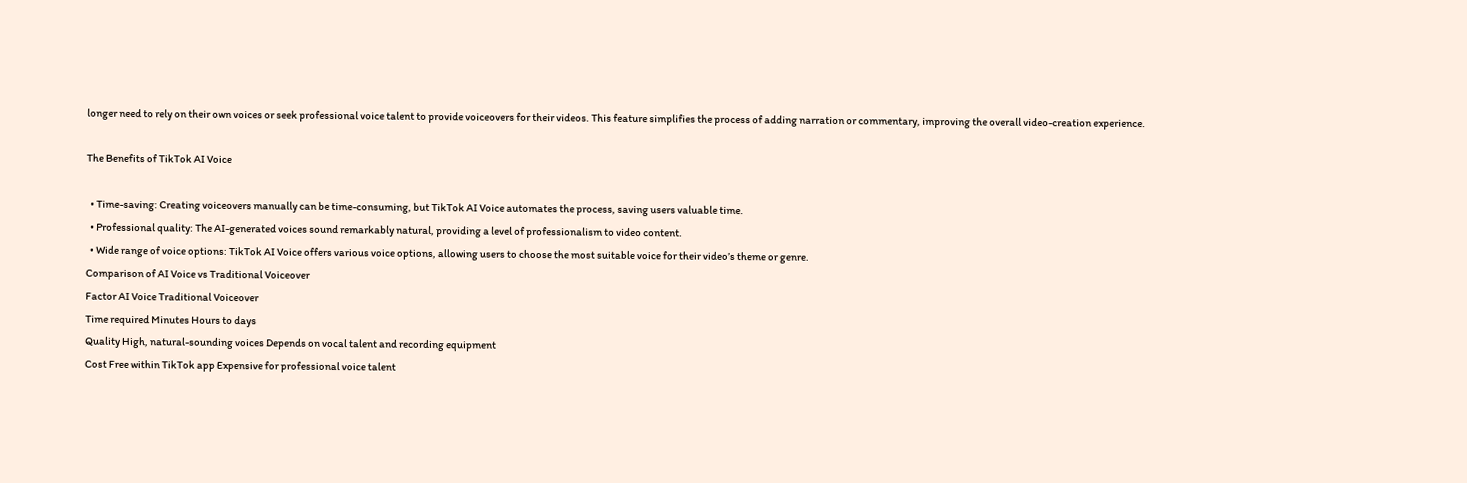longer need to rely on their own voices or seek professional voice talent to provide voiceovers for their videos. This feature simplifies the process of adding narration or commentary, improving the overall video-creation experience.

The Benefits of TikTok AI Voice

  • Time-saving: Creating voiceovers manually can be time-consuming, but TikTok AI Voice automates the process, saving users valuable time.
  • Professional quality: The AI-generated voices sound remarkably natural, providing a level of professionalism to video content.
  • Wide range of voice options: TikTok AI Voice offers various voice options, allowing users to choose the most suitable voice for their video’s theme or genre.
Comparison of AI Voice vs Traditional Voiceover
Factor AI Voice Traditional Voiceover
Time required Minutes Hours to days
Quality High, natural-sounding voices Depends on vocal talent and recording equipment
Cost Free within TikTok app Expensive for professional voice talent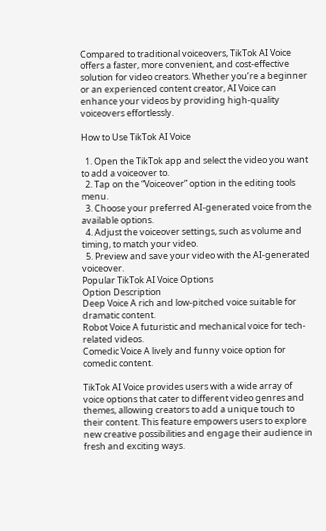Compared to traditional voiceovers, TikTok AI Voice offers a faster, more convenient, and cost-effective solution for video creators. Whether you’re a beginner or an experienced content creator, AI Voice can enhance your videos by providing high-quality voiceovers effortlessly.

How to Use TikTok AI Voice

  1. Open the TikTok app and select the video you want to add a voiceover to.
  2. Tap on the “Voiceover” option in the editing tools menu.
  3. Choose your preferred AI-generated voice from the available options.
  4. Adjust the voiceover settings, such as volume and timing, to match your video.
  5. Preview and save your video with the AI-generated voiceover.
Popular TikTok AI Voice Options
Option Description
Deep Voice A rich and low-pitched voice suitable for dramatic content.
Robot Voice A futuristic and mechanical voice for tech-related videos.
Comedic Voice A lively and funny voice option for comedic content.

TikTok AI Voice provides users with a wide array of voice options that cater to different video genres and themes, allowing creators to add a unique touch to their content. This feature empowers users to explore new creative possibilities and engage their audience in fresh and exciting ways.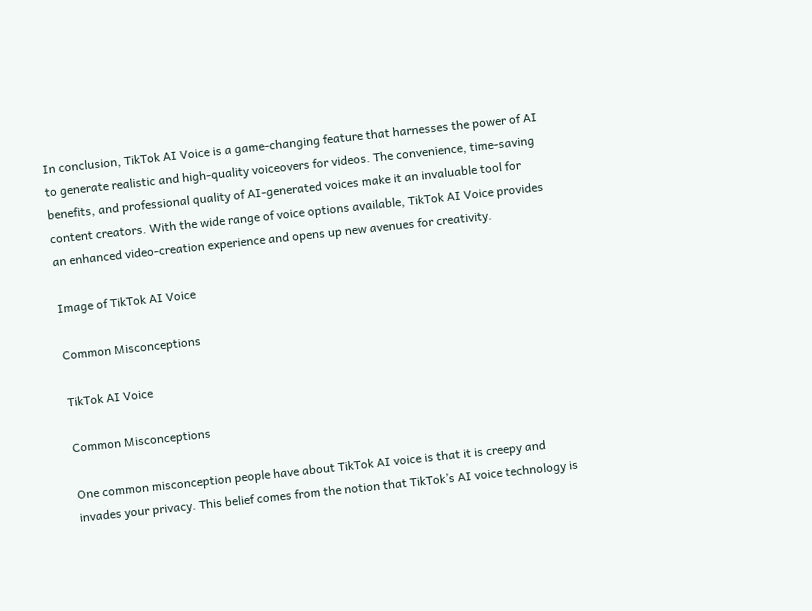In conclusion, TikTok AI Voice is a game-changing feature that harnesses the power of AI to generate realistic and high-quality voiceovers for videos. The convenience, time-saving benefits, and professional quality of AI-generated voices make it an invaluable tool for content creators. With the wide range of voice options available, TikTok AI Voice provides an enhanced video-creation experience and opens up new avenues for creativity.

Image of TikTok AI Voice

Common Misconceptions

TikTok AI Voice

Common Misconceptions

One common misconception people have about TikTok AI voice is that it is creepy and invades your privacy. This belief comes from the notion that TikTok’s AI voice technology is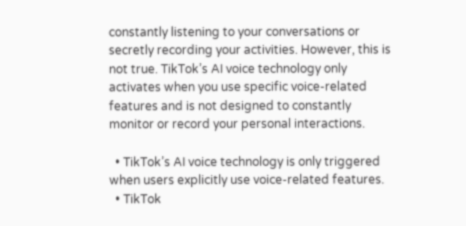constantly listening to your conversations or secretly recording your activities. However, this is not true. TikTok’s AI voice technology only activates when you use specific voice-related features and is not designed to constantly monitor or record your personal interactions.

  • TikTok’s AI voice technology is only triggered when users explicitly use voice-related features.
  • TikTok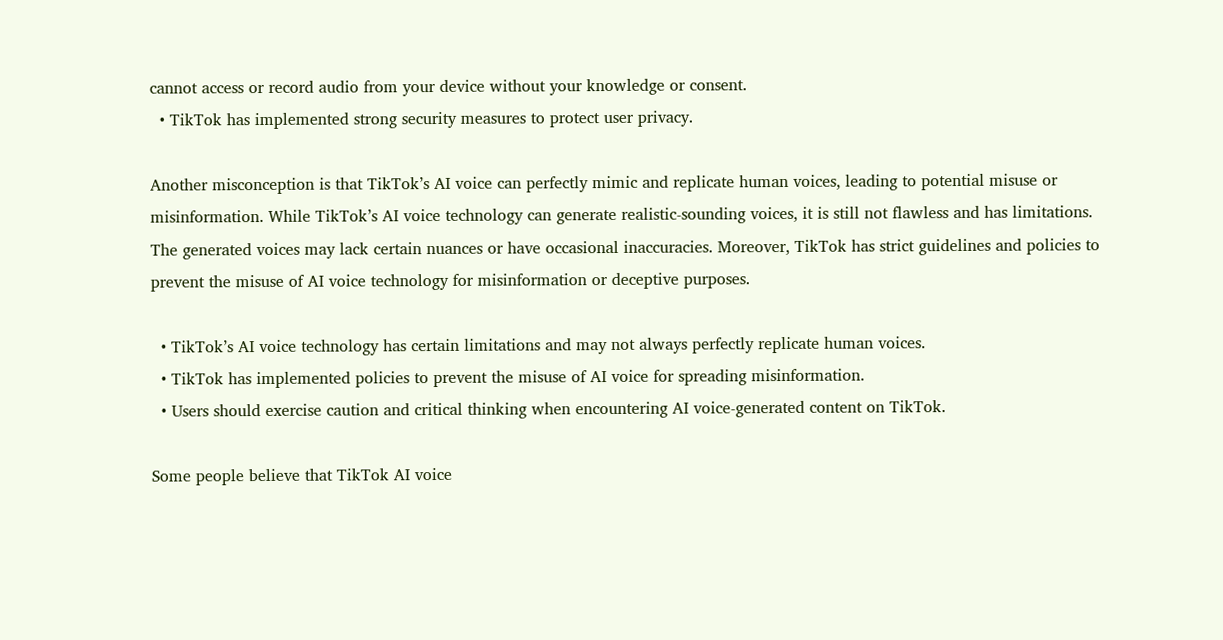cannot access or record audio from your device without your knowledge or consent.
  • TikTok has implemented strong security measures to protect user privacy.

Another misconception is that TikTok’s AI voice can perfectly mimic and replicate human voices, leading to potential misuse or misinformation. While TikTok’s AI voice technology can generate realistic-sounding voices, it is still not flawless and has limitations. The generated voices may lack certain nuances or have occasional inaccuracies. Moreover, TikTok has strict guidelines and policies to prevent the misuse of AI voice technology for misinformation or deceptive purposes.

  • TikTok’s AI voice technology has certain limitations and may not always perfectly replicate human voices.
  • TikTok has implemented policies to prevent the misuse of AI voice for spreading misinformation.
  • Users should exercise caution and critical thinking when encountering AI voice-generated content on TikTok.

Some people believe that TikTok AI voice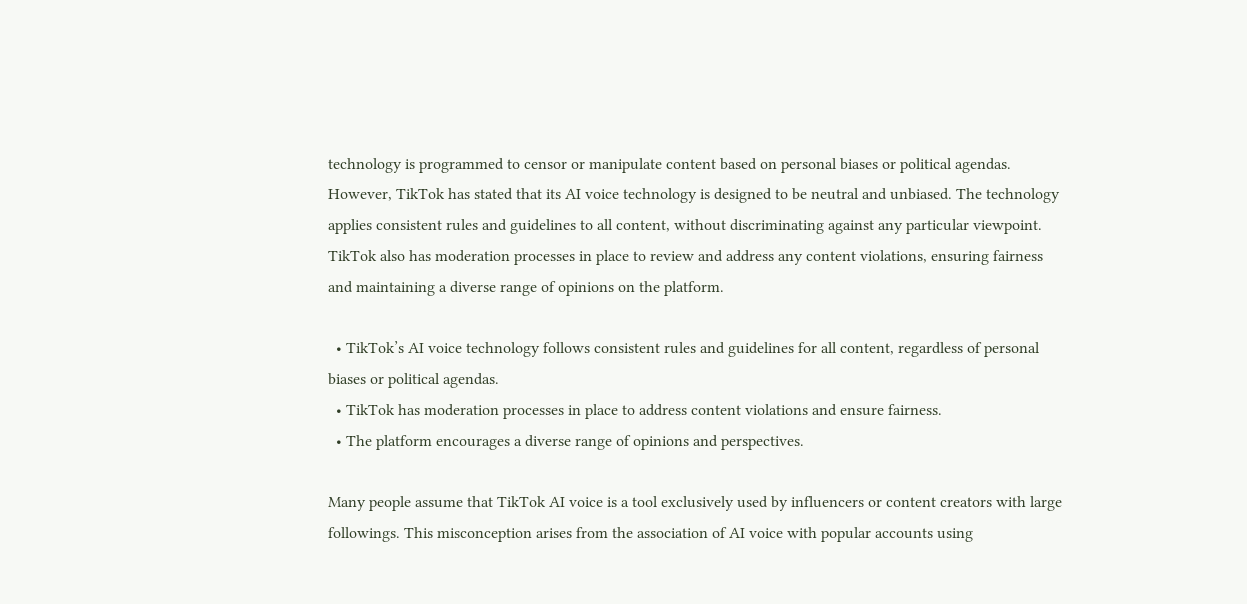technology is programmed to censor or manipulate content based on personal biases or political agendas. However, TikTok has stated that its AI voice technology is designed to be neutral and unbiased. The technology applies consistent rules and guidelines to all content, without discriminating against any particular viewpoint. TikTok also has moderation processes in place to review and address any content violations, ensuring fairness and maintaining a diverse range of opinions on the platform.

  • TikTok’s AI voice technology follows consistent rules and guidelines for all content, regardless of personal biases or political agendas.
  • TikTok has moderation processes in place to address content violations and ensure fairness.
  • The platform encourages a diverse range of opinions and perspectives.

Many people assume that TikTok AI voice is a tool exclusively used by influencers or content creators with large followings. This misconception arises from the association of AI voice with popular accounts using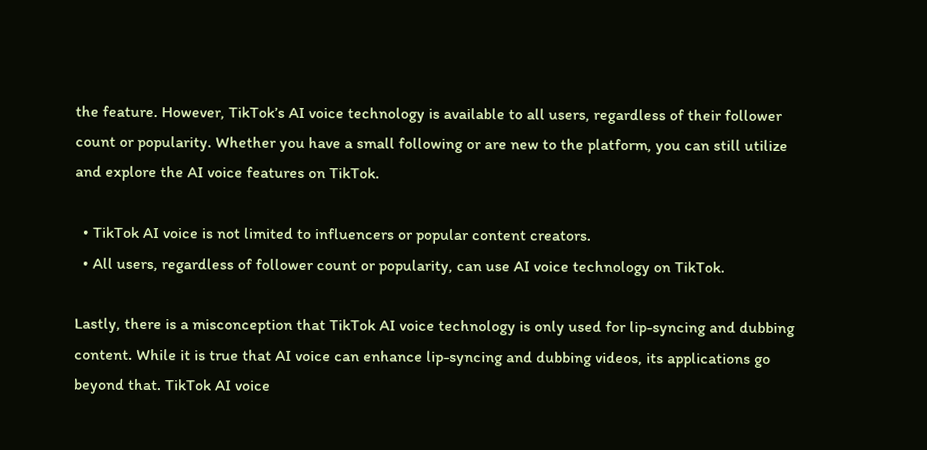the feature. However, TikTok’s AI voice technology is available to all users, regardless of their follower count or popularity. Whether you have a small following or are new to the platform, you can still utilize and explore the AI voice features on TikTok.

  • TikTok AI voice is not limited to influencers or popular content creators.
  • All users, regardless of follower count or popularity, can use AI voice technology on TikTok.

Lastly, there is a misconception that TikTok AI voice technology is only used for lip-syncing and dubbing content. While it is true that AI voice can enhance lip-syncing and dubbing videos, its applications go beyond that. TikTok AI voice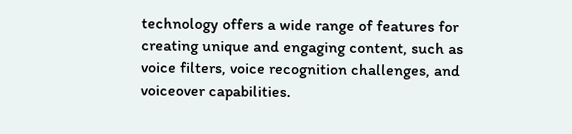technology offers a wide range of features for creating unique and engaging content, such as voice filters, voice recognition challenges, and voiceover capabilities.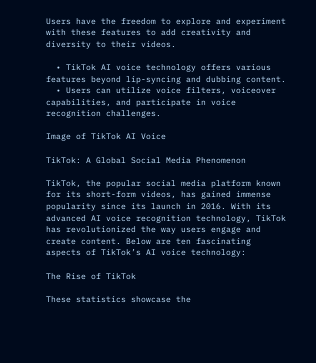Users have the freedom to explore and experiment with these features to add creativity and diversity to their videos.

  • TikTok AI voice technology offers various features beyond lip-syncing and dubbing content.
  • Users can utilize voice filters, voiceover capabilities, and participate in voice recognition challenges.

Image of TikTok AI Voice

TikTok: A Global Social Media Phenomenon

TikTok, the popular social media platform known for its short-form videos, has gained immense popularity since its launch in 2016. With its advanced AI voice recognition technology, TikTok has revolutionized the way users engage and create content. Below are ten fascinating aspects of TikTok’s AI voice technology:

The Rise of TikTok

These statistics showcase the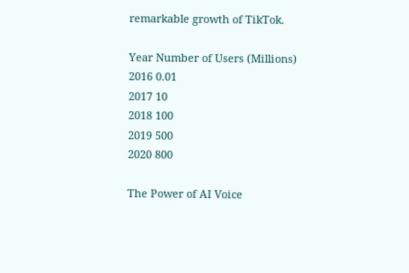remarkable growth of TikTok.

Year Number of Users (Millions)
2016 0.01
2017 10
2018 100
2019 500
2020 800

The Power of AI Voice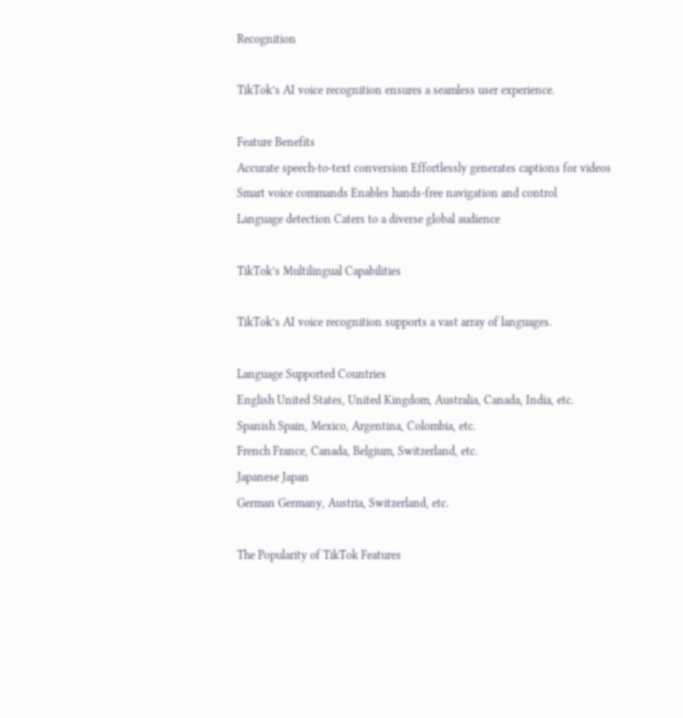Recognition

TikTok’s AI voice recognition ensures a seamless user experience.

Feature Benefits
Accurate speech-to-text conversion Effortlessly generates captions for videos
Smart voice commands Enables hands-free navigation and control
Language detection Caters to a diverse global audience

TikTok’s Multilingual Capabilities

TikTok’s AI voice recognition supports a vast array of languages.

Language Supported Countries
English United States, United Kingdom, Australia, Canada, India, etc.
Spanish Spain, Mexico, Argentina, Colombia, etc.
French France, Canada, Belgium, Switzerland, etc.
Japanese Japan
German Germany, Austria, Switzerland, etc.

The Popularity of TikTok Features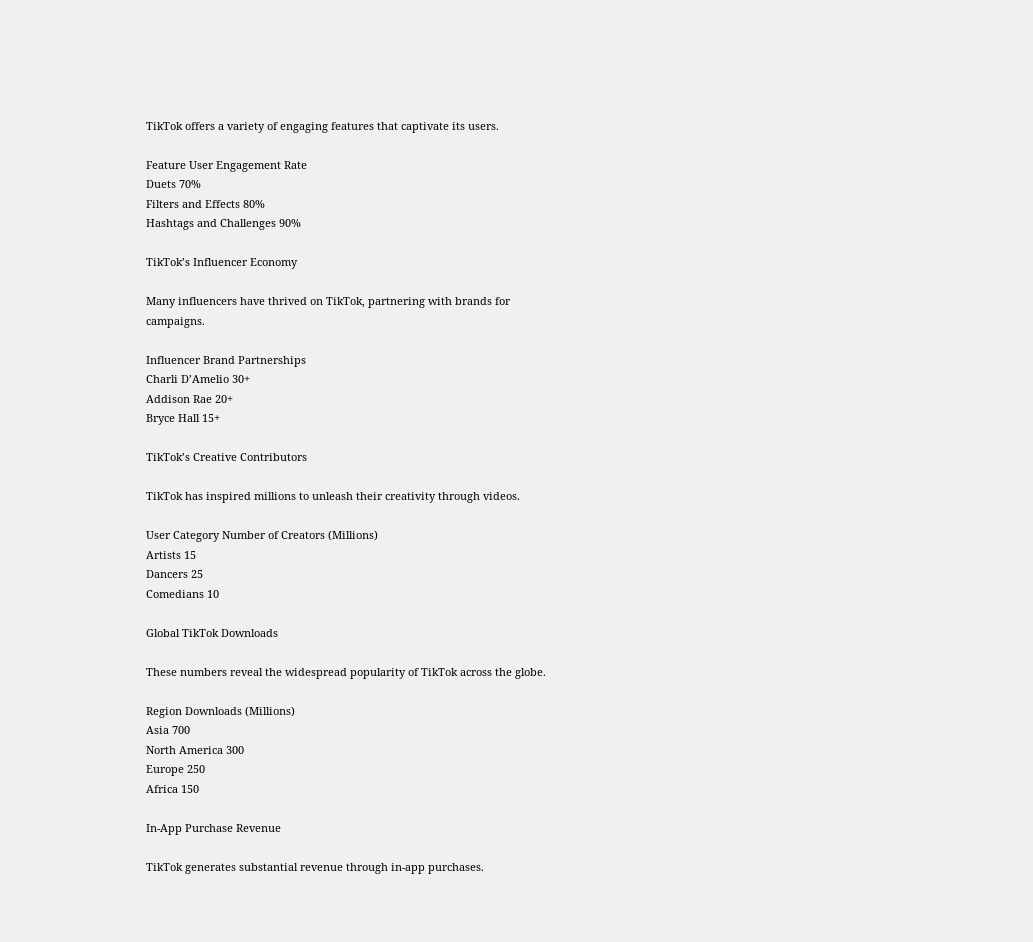TikTok offers a variety of engaging features that captivate its users.

Feature User Engagement Rate
Duets 70%
Filters and Effects 80%
Hashtags and Challenges 90%

TikTok’s Influencer Economy

Many influencers have thrived on TikTok, partnering with brands for campaigns.

Influencer Brand Partnerships
Charli D’Amelio 30+
Addison Rae 20+
Bryce Hall 15+

TikTok’s Creative Contributors

TikTok has inspired millions to unleash their creativity through videos.

User Category Number of Creators (Millions)
Artists 15
Dancers 25
Comedians 10

Global TikTok Downloads

These numbers reveal the widespread popularity of TikTok across the globe.

Region Downloads (Millions)
Asia 700
North America 300
Europe 250
Africa 150

In-App Purchase Revenue

TikTok generates substantial revenue through in-app purchases.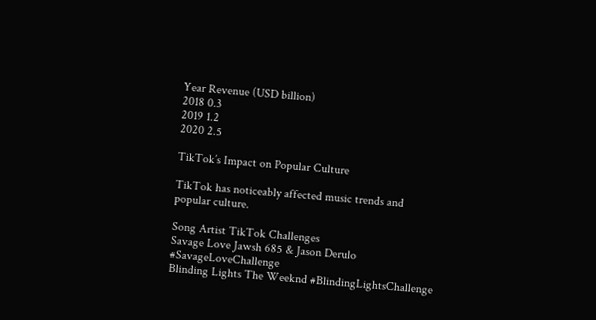Year Revenue (USD billion)
2018 0.3
2019 1.2
2020 2.5

TikTok’s Impact on Popular Culture

TikTok has noticeably affected music trends and popular culture.

Song Artist TikTok Challenges
Savage Love Jawsh 685 & Jason Derulo #SavageLoveChallenge
Blinding Lights The Weeknd #BlindingLightsChallenge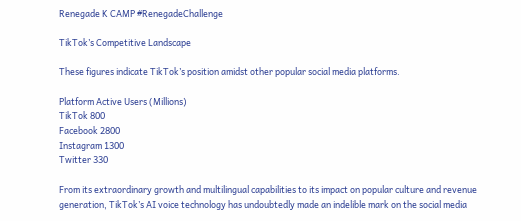Renegade K CAMP #RenegadeChallenge

TikTok’s Competitive Landscape

These figures indicate TikTok’s position amidst other popular social media platforms.

Platform Active Users (Millions)
TikTok 800
Facebook 2800
Instagram 1300
Twitter 330

From its extraordinary growth and multilingual capabilities to its impact on popular culture and revenue generation, TikTok’s AI voice technology has undoubtedly made an indelible mark on the social media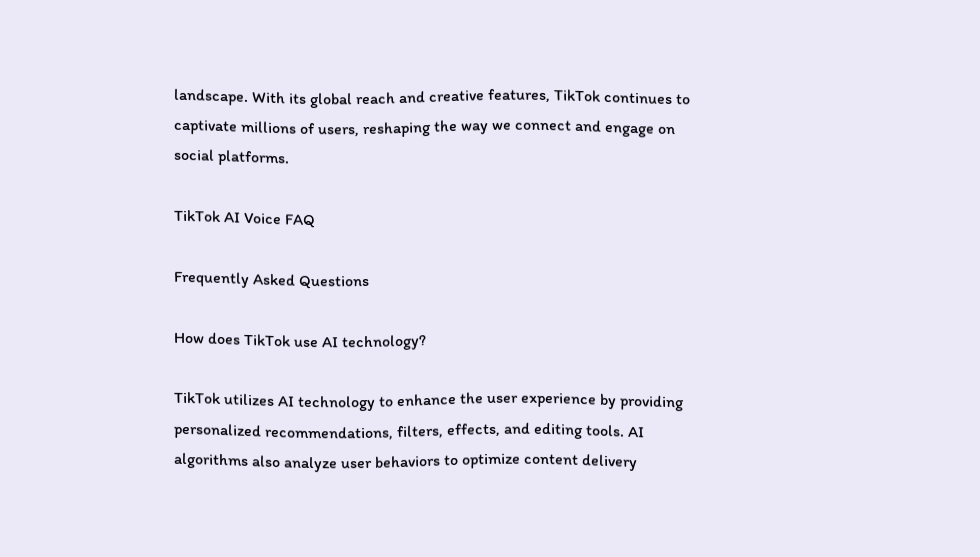landscape. With its global reach and creative features, TikTok continues to captivate millions of users, reshaping the way we connect and engage on social platforms.

TikTok AI Voice FAQ

Frequently Asked Questions

How does TikTok use AI technology?

TikTok utilizes AI technology to enhance the user experience by providing personalized recommendations, filters, effects, and editing tools. AI algorithms also analyze user behaviors to optimize content delivery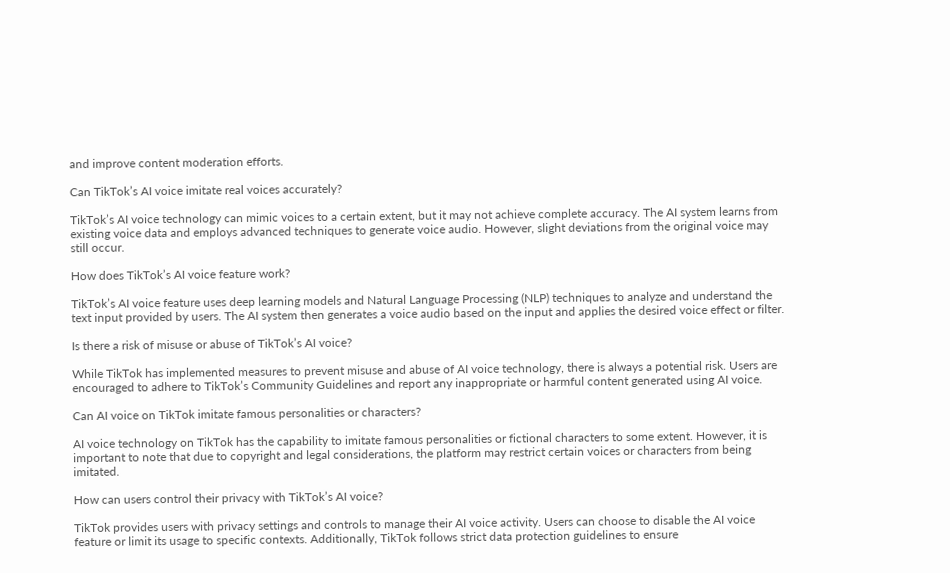and improve content moderation efforts.

Can TikTok’s AI voice imitate real voices accurately?

TikTok’s AI voice technology can mimic voices to a certain extent, but it may not achieve complete accuracy. The AI system learns from existing voice data and employs advanced techniques to generate voice audio. However, slight deviations from the original voice may still occur.

How does TikTok’s AI voice feature work?

TikTok’s AI voice feature uses deep learning models and Natural Language Processing (NLP) techniques to analyze and understand the text input provided by users. The AI system then generates a voice audio based on the input and applies the desired voice effect or filter.

Is there a risk of misuse or abuse of TikTok’s AI voice?

While TikTok has implemented measures to prevent misuse and abuse of AI voice technology, there is always a potential risk. Users are encouraged to adhere to TikTok’s Community Guidelines and report any inappropriate or harmful content generated using AI voice.

Can AI voice on TikTok imitate famous personalities or characters?

AI voice technology on TikTok has the capability to imitate famous personalities or fictional characters to some extent. However, it is important to note that due to copyright and legal considerations, the platform may restrict certain voices or characters from being imitated.

How can users control their privacy with TikTok’s AI voice?

TikTok provides users with privacy settings and controls to manage their AI voice activity. Users can choose to disable the AI voice feature or limit its usage to specific contexts. Additionally, TikTok follows strict data protection guidelines to ensure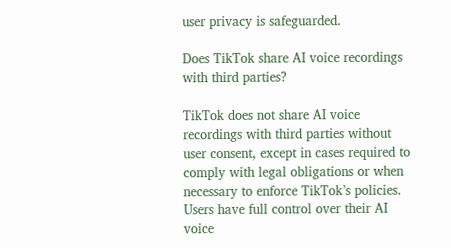user privacy is safeguarded.

Does TikTok share AI voice recordings with third parties?

TikTok does not share AI voice recordings with third parties without user consent, except in cases required to comply with legal obligations or when necessary to enforce TikTok’s policies. Users have full control over their AI voice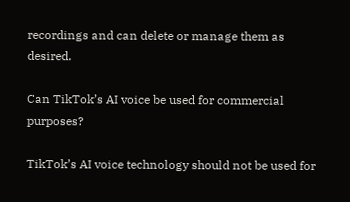recordings and can delete or manage them as desired.

Can TikTok’s AI voice be used for commercial purposes?

TikTok’s AI voice technology should not be used for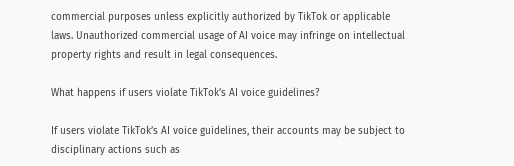commercial purposes unless explicitly authorized by TikTok or applicable laws. Unauthorized commercial usage of AI voice may infringe on intellectual property rights and result in legal consequences.

What happens if users violate TikTok’s AI voice guidelines?

If users violate TikTok’s AI voice guidelines, their accounts may be subject to disciplinary actions such as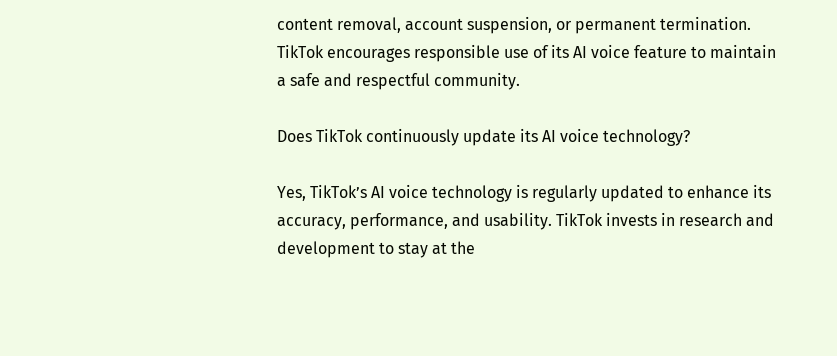content removal, account suspension, or permanent termination. TikTok encourages responsible use of its AI voice feature to maintain a safe and respectful community.

Does TikTok continuously update its AI voice technology?

Yes, TikTok’s AI voice technology is regularly updated to enhance its accuracy, performance, and usability. TikTok invests in research and development to stay at the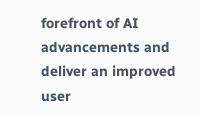forefront of AI advancements and deliver an improved user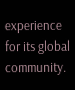experience for its global community.